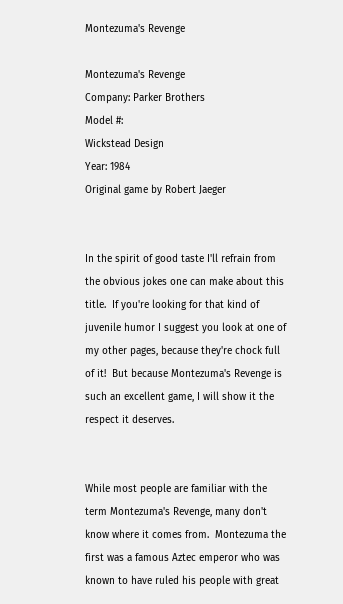Montezuma's Revenge

Montezuma's Revenge
Company: Parker Brothers
Model #:
Wickstead Design
Year: 1984
Original game by Robert Jaeger


In the spirit of good taste I'll refrain from the obvious jokes one can make about this title.  If you're looking for that kind of juvenile humor I suggest you look at one of my other pages, because they're chock full of it!  But because Montezuma's Revenge is such an excellent game, I will show it the respect it deserves.


While most people are familiar with the term Montezuma's Revenge, many don't know where it comes from.  Montezuma the first was a famous Aztec emperor who was known to have ruled his people with great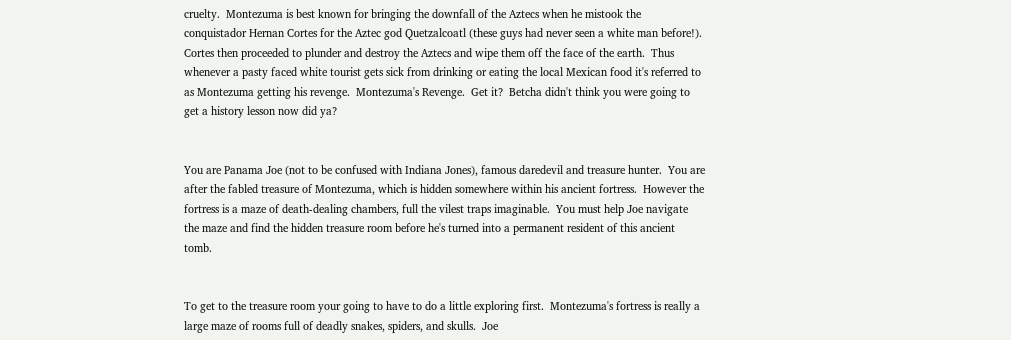cruelty.  Montezuma is best known for bringing the downfall of the Aztecs when he mistook the conquistador Hernan Cortes for the Aztec god Quetzalcoatl (these guys had never seen a white man before!).  Cortes then proceeded to plunder and destroy the Aztecs and wipe them off the face of the earth.  Thus whenever a pasty faced white tourist gets sick from drinking or eating the local Mexican food it's referred to as Montezuma getting his revenge.  Montezuma's Revenge.  Get it?  Betcha didn't think you were going to get a history lesson now did ya?


You are Panama Joe (not to be confused with Indiana Jones), famous daredevil and treasure hunter.  You are after the fabled treasure of Montezuma, which is hidden somewhere within his ancient fortress.  However the fortress is a maze of death-dealing chambers, full the vilest traps imaginable.  You must help Joe navigate the maze and find the hidden treasure room before he's turned into a permanent resident of this ancient tomb.


To get to the treasure room your going to have to do a little exploring first.  Montezuma's fortress is really a large maze of rooms full of deadly snakes, spiders, and skulls.  Joe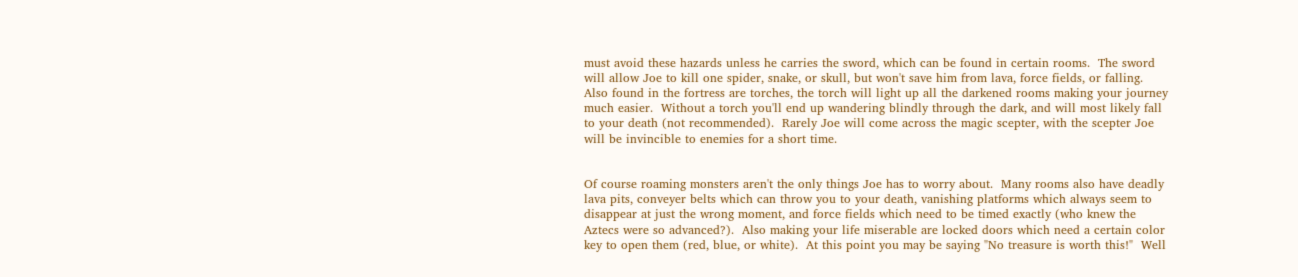must avoid these hazards unless he carries the sword, which can be found in certain rooms.  The sword will allow Joe to kill one spider, snake, or skull, but won't save him from lava, force fields, or falling.  Also found in the fortress are torches, the torch will light up all the darkened rooms making your journey much easier.  Without a torch you'll end up wandering blindly through the dark, and will most likely fall to your death (not recommended).  Rarely Joe will come across the magic scepter, with the scepter Joe will be invincible to enemies for a short time.


Of course roaming monsters aren't the only things Joe has to worry about.  Many rooms also have deadly lava pits, conveyer belts which can throw you to your death, vanishing platforms which always seem to disappear at just the wrong moment, and force fields which need to be timed exactly (who knew the Aztecs were so advanced?).  Also making your life miserable are locked doors which need a certain color key to open them (red, blue, or white).  At this point you may be saying "No treasure is worth this!"  Well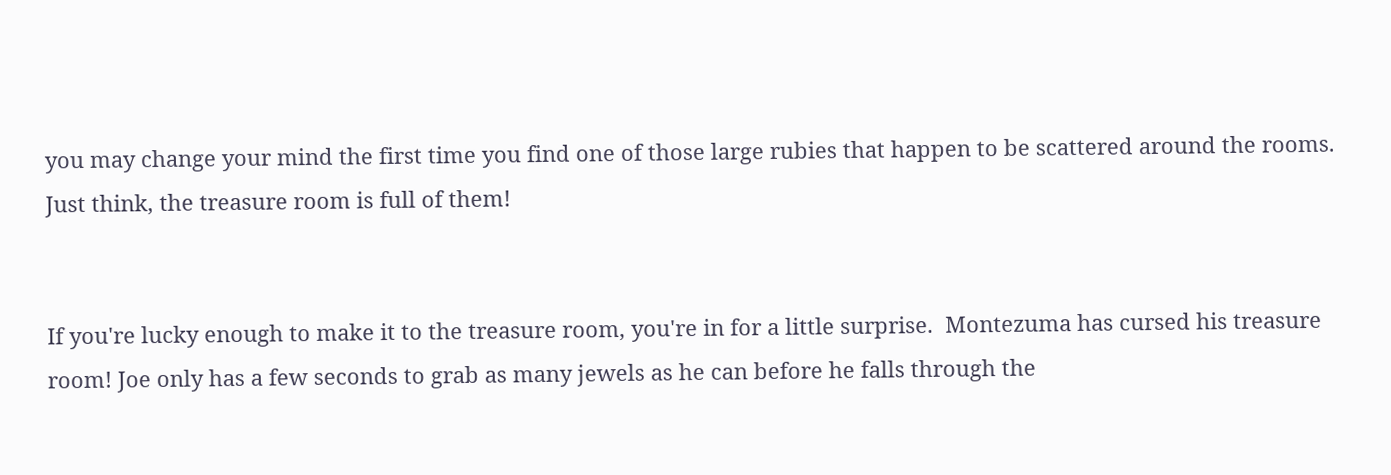you may change your mind the first time you find one of those large rubies that happen to be scattered around the rooms.  Just think, the treasure room is full of them!


If you're lucky enough to make it to the treasure room, you're in for a little surprise.  Montezuma has cursed his treasure room! Joe only has a few seconds to grab as many jewels as he can before he falls through the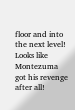floor and into the next level!  Looks like Montezuma got his revenge after all!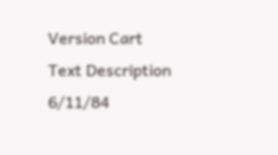Version Cart Text Description
6/11/84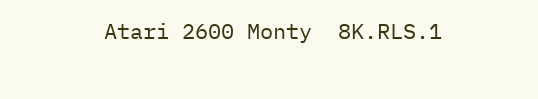Atari 2600 Monty  8K.RLS.1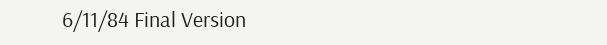6/11/84 Final Version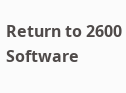Return to 2600 Software